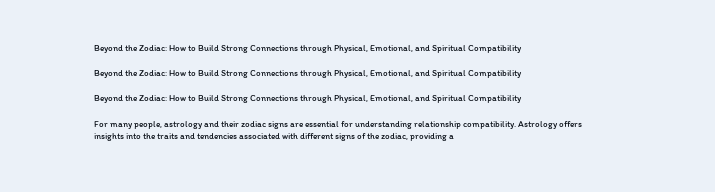Beyond the Zodiac: How to Build Strong Connections through Physical, Emotional, and Spiritual Compatibility

Beyond the Zodiac: How to Build Strong Connections through Physical, Emotional, and Spiritual Compatibility

Beyond the Zodiac: How to Build Strong Connections through Physical, Emotional, and Spiritual Compatibility

For many people, astrology and their zodiac signs are essential for understanding relationship compatibility. Astrology offers insights into the traits and tendencies associated with different signs of the zodiac, providing a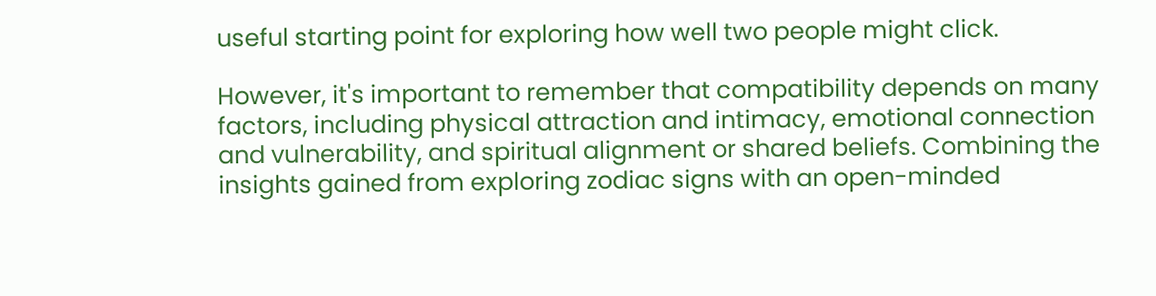useful starting point for exploring how well two people might click.

However, it's important to remember that compatibility depends on many factors, including physical attraction and intimacy, emotional connection and vulnerability, and spiritual alignment or shared beliefs. Combining the insights gained from exploring zodiac signs with an open-minded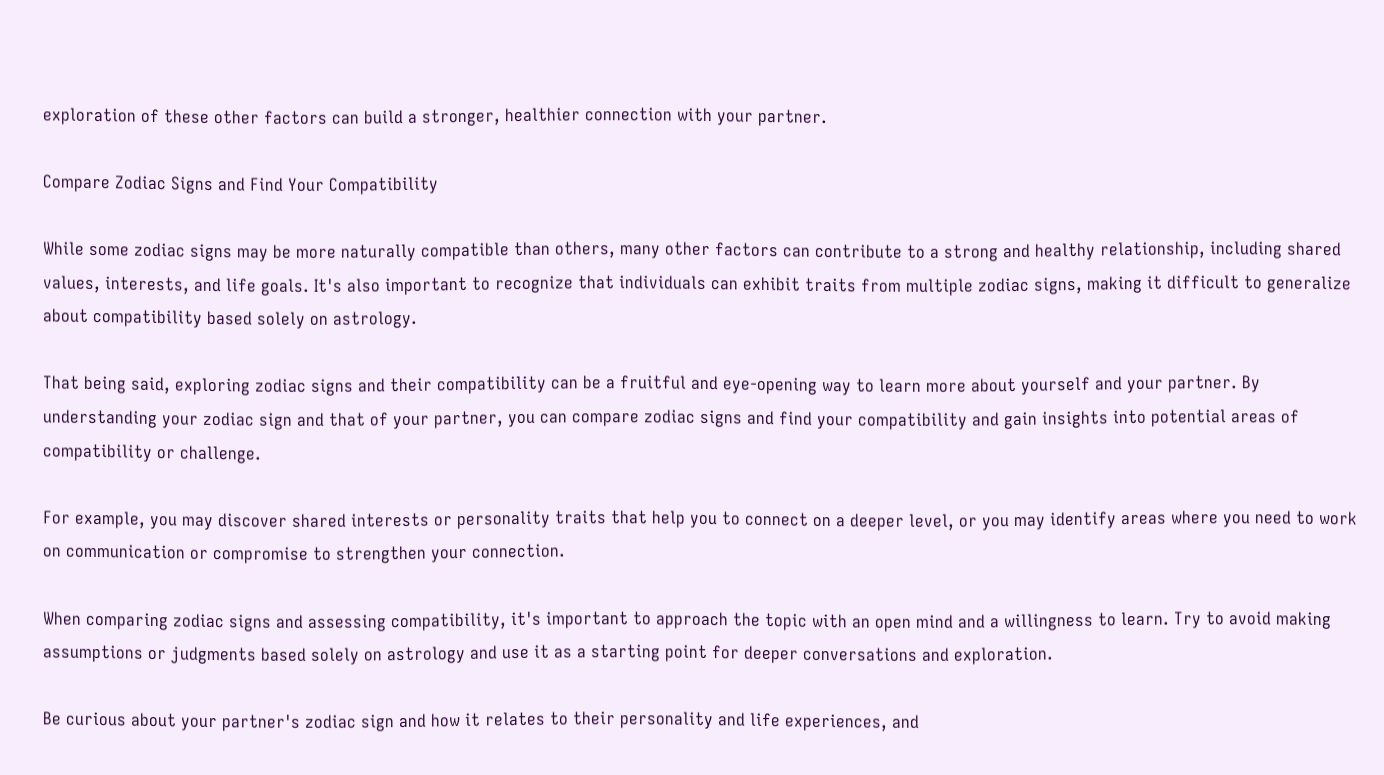exploration of these other factors can build a stronger, healthier connection with your partner.

Compare Zodiac Signs and Find Your Compatibility

While some zodiac signs may be more naturally compatible than others, many other factors can contribute to a strong and healthy relationship, including shared values, interests, and life goals. It's also important to recognize that individuals can exhibit traits from multiple zodiac signs, making it difficult to generalize about compatibility based solely on astrology.

That being said, exploring zodiac signs and their compatibility can be a fruitful and eye-opening way to learn more about yourself and your partner. By understanding your zodiac sign and that of your partner, you can compare zodiac signs and find your compatibility and gain insights into potential areas of compatibility or challenge.

For example, you may discover shared interests or personality traits that help you to connect on a deeper level, or you may identify areas where you need to work on communication or compromise to strengthen your connection.

When comparing zodiac signs and assessing compatibility, it's important to approach the topic with an open mind and a willingness to learn. Try to avoid making assumptions or judgments based solely on astrology and use it as a starting point for deeper conversations and exploration.

Be curious about your partner's zodiac sign and how it relates to their personality and life experiences, and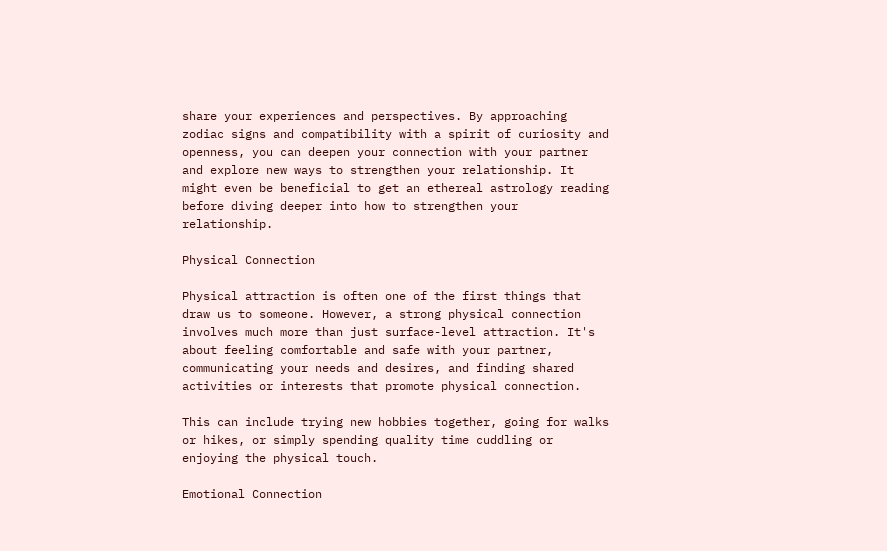share your experiences and perspectives. By approaching zodiac signs and compatibility with a spirit of curiosity and openness, you can deepen your connection with your partner and explore new ways to strengthen your relationship. It might even be beneficial to get an ethereal astrology reading before diving deeper into how to strengthen your relationship.

Physical Connection

Physical attraction is often one of the first things that draw us to someone. However, a strong physical connection involves much more than just surface-level attraction. It's about feeling comfortable and safe with your partner, communicating your needs and desires, and finding shared activities or interests that promote physical connection.

This can include trying new hobbies together, going for walks or hikes, or simply spending quality time cuddling or enjoying the physical touch.

Emotional Connection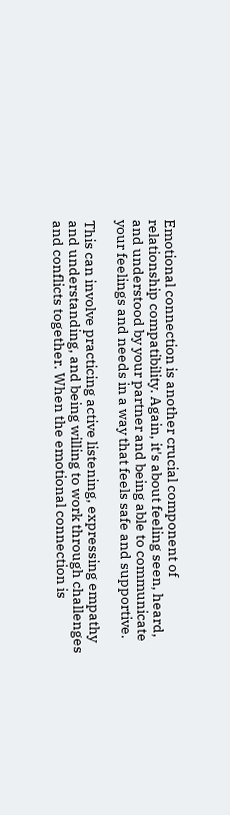Emotional connection is another crucial component of relationship compatibility. Again, it's about feeling seen, heard, and understood by your partner and being able to communicate your feelings and needs in a way that feels safe and supportive.

This can involve practicing active listening, expressing empathy and understanding, and being willing to work through challenges and conflicts together. When the emotional connection is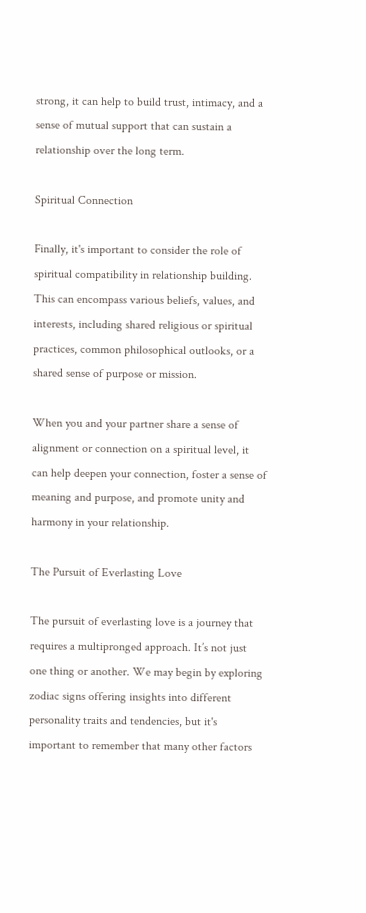strong, it can help to build trust, intimacy, and a sense of mutual support that can sustain a relationship over the long term.

Spiritual Connection

Finally, it's important to consider the role of spiritual compatibility in relationship building. This can encompass various beliefs, values, and interests, including shared religious or spiritual practices, common philosophical outlooks, or a shared sense of purpose or mission.

When you and your partner share a sense of alignment or connection on a spiritual level, it can help deepen your connection, foster a sense of meaning and purpose, and promote unity and harmony in your relationship.

The Pursuit of Everlasting Love

The pursuit of everlasting love is a journey that requires a multipronged approach. It’s not just one thing or another. We may begin by exploring zodiac signs offering insights into different personality traits and tendencies, but it's important to remember that many other factors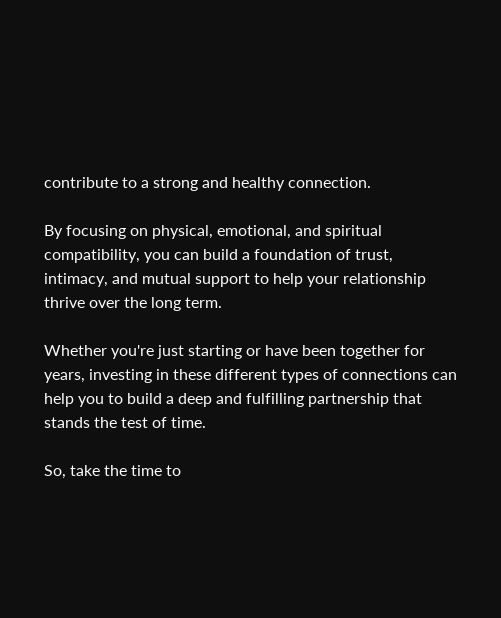contribute to a strong and healthy connection.

By focusing on physical, emotional, and spiritual compatibility, you can build a foundation of trust, intimacy, and mutual support to help your relationship thrive over the long term.

Whether you're just starting or have been together for years, investing in these different types of connections can help you to build a deep and fulfilling partnership that stands the test of time.

So, take the time to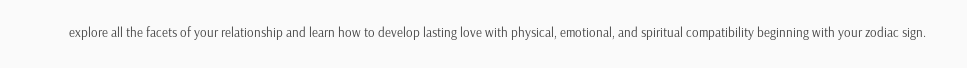explore all the facets of your relationship and learn how to develop lasting love with physical, emotional, and spiritual compatibility beginning with your zodiac sign.